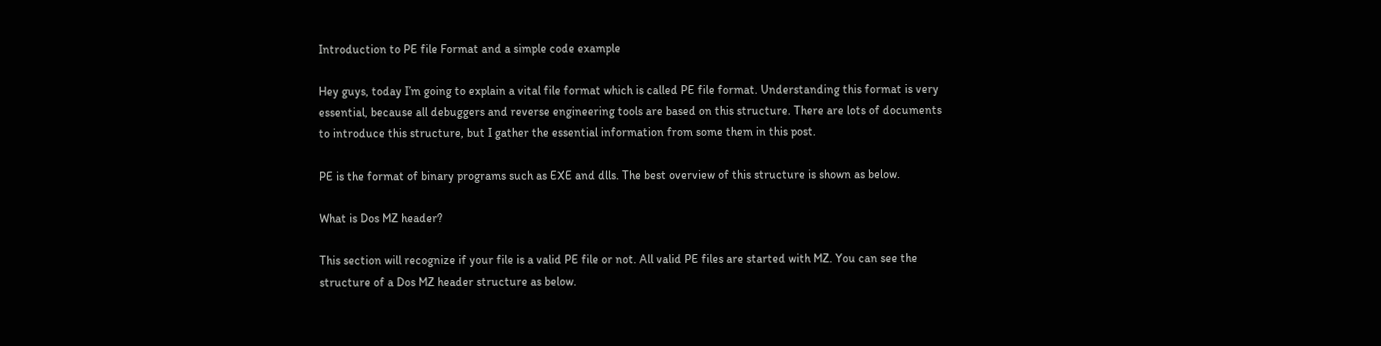Introduction to PE file Format and a simple code example

Hey guys, today I’m going to explain a vital file format which is called PE file format. Understanding this format is very essential, because all debuggers and reverse engineering tools are based on this structure. There are lots of documents to introduce this structure, but I gather the essential information from some them in this post.

PE is the format of binary programs such as EXE and dlls. The best overview of this structure is shown as below.

What is Dos MZ header?

This section will recognize if your file is a valid PE file or not. All valid PE files are started with MZ. You can see the structure of a Dos MZ header structure as below.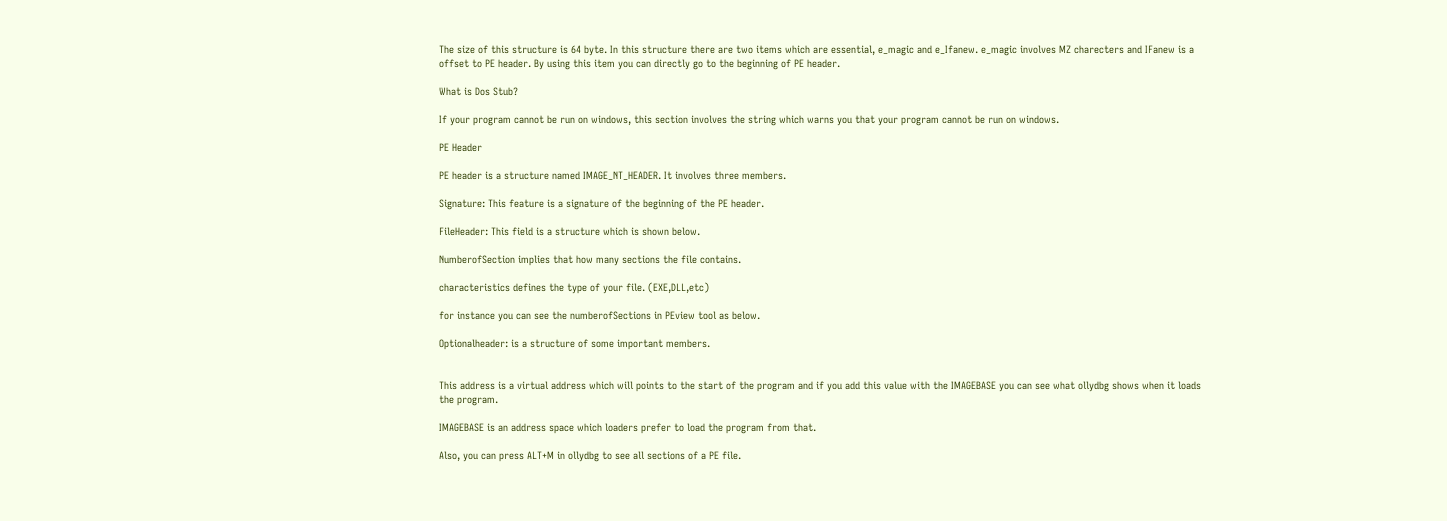The size of this structure is 64 byte. In this structure there are two items which are essential, e_magic and e_Ifanew. e_magic involves MZ charecters and IFanew is a offset to PE header. By using this item you can directly go to the beginning of PE header.

What is Dos Stub?

If your program cannot be run on windows, this section involves the string which warns you that your program cannot be run on windows.

PE Header

PE header is a structure named IMAGE_NT_HEADER. It involves three members.

Signature: This feature is a signature of the beginning of the PE header.

FileHeader: This field is a structure which is shown below.

NumberofSection implies that how many sections the file contains.

characteristics defines the type of your file. (EXE,DLL,etc)

for instance you can see the numberofSections in PEview tool as below.

Optionalheader: is a structure of some important members.


This address is a virtual address which will points to the start of the program and if you add this value with the IMAGEBASE you can see what ollydbg shows when it loads the program.

IMAGEBASE is an address space which loaders prefer to load the program from that.

Also, you can press ALT+M in ollydbg to see all sections of a PE file.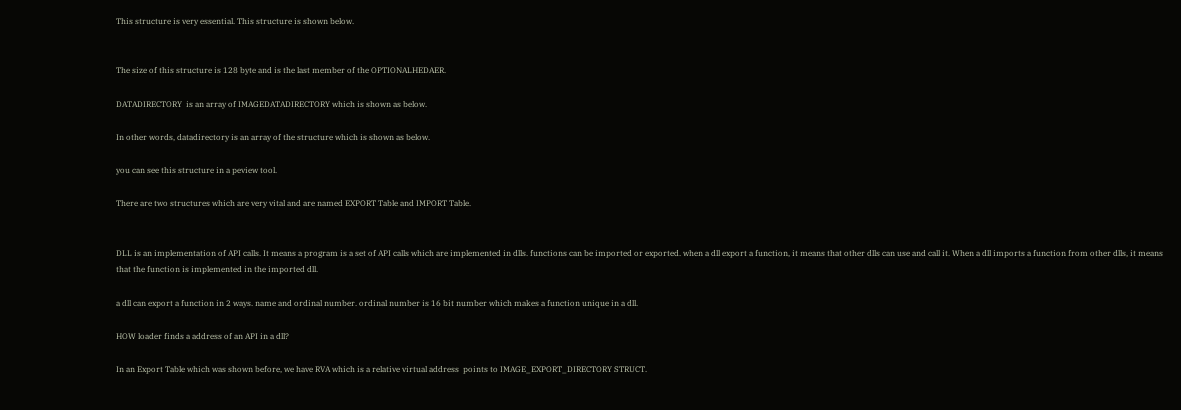This structure is very essential. This structure is shown below.


The size of this structure is 128 byte and is the last member of the OPTIONALHEDAER.

DATADIRECTORY  is an array of IMAGEDATADIRECTORY which is shown as below.

In other words, datadirectory is an array of the structure which is shown as below.

you can see this structure in a peview tool.

There are two structures which are very vital and are named EXPORT Table and IMPORT Table.


DLL is an implementation of API calls. It means a program is a set of API calls which are implemented in dlls. functions can be imported or exported. when a dll export a function, it means that other dlls can use and call it. When a dll imports a function from other dlls, it means that the function is implemented in the imported dll.

a dll can export a function in 2 ways. name and ordinal number. ordinal number is 16 bit number which makes a function unique in a dll.

HOW loader finds a address of an API in a dll?

In an Export Table which was shown before, we have RVA which is a relative virtual address  points to IMAGE_EXPORT_DIRECTORY STRUCT.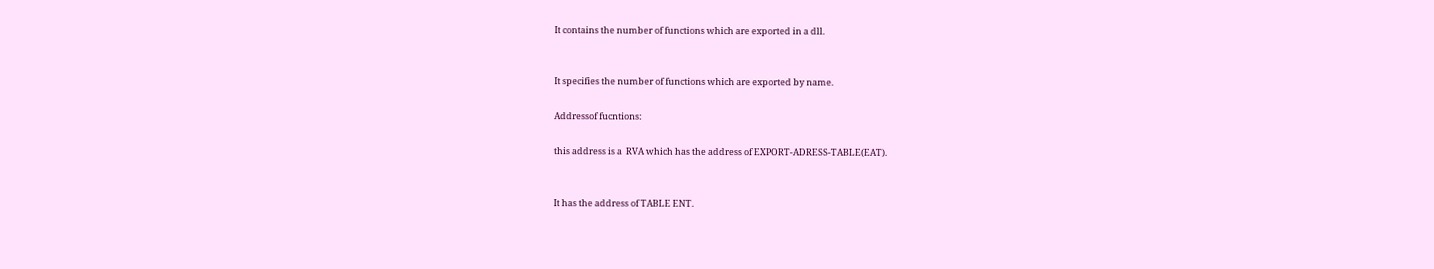It contains the number of functions which are exported in a dll.


It specifies the number of functions which are exported by name.

Addressof fucntions:

this address is a  RVA which has the address of EXPORT-ADRESS-TABLE(EAT).


It has the address of TABLE ENT.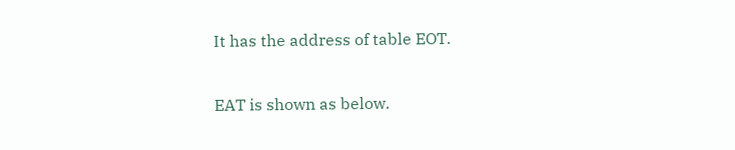It has the address of table EOT.

EAT is shown as below.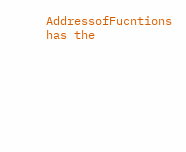AddressofFucntions has the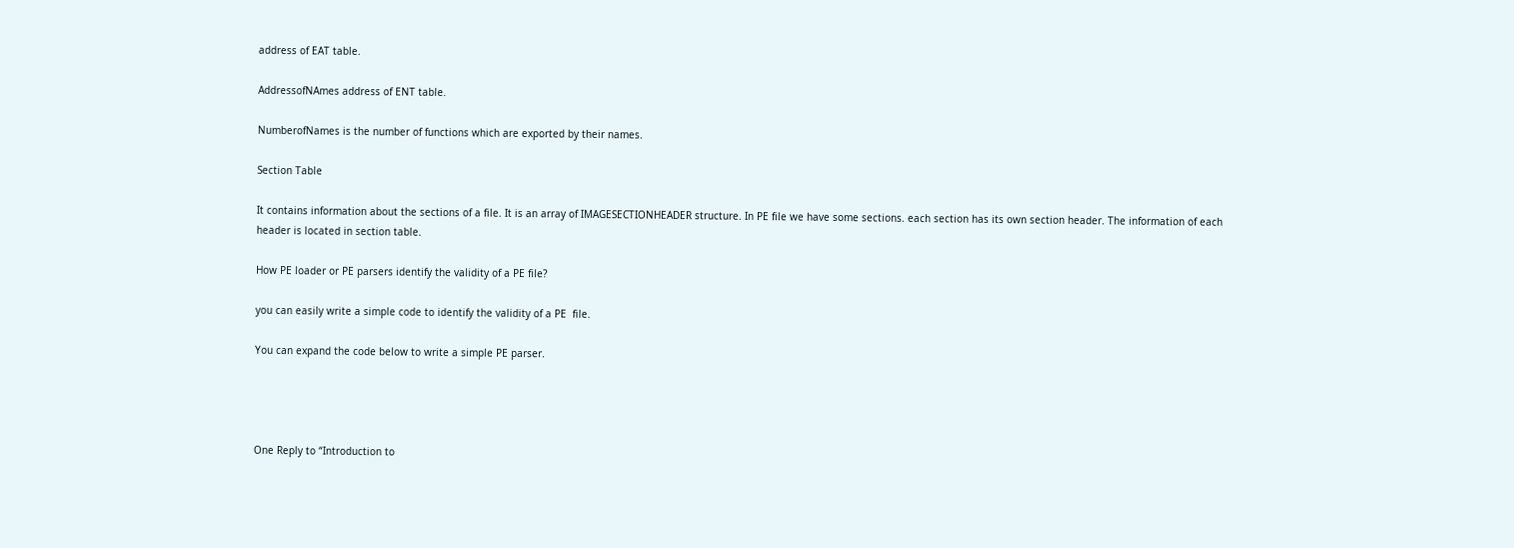address of EAT table.

AddressofNAmes address of ENT table.

NumberofNames is the number of functions which are exported by their names.

Section Table

It contains information about the sections of a file. It is an array of IMAGESECTIONHEADER structure. In PE file we have some sections. each section has its own section header. The information of each header is located in section table.

How PE loader or PE parsers identify the validity of a PE file?

you can easily write a simple code to identify the validity of a PE  file.

You can expand the code below to write a simple PE parser.




One Reply to “Introduction to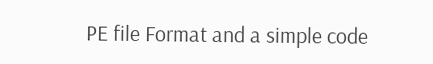PE file Format and a simple code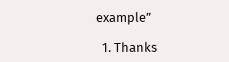example”

  1. Thanks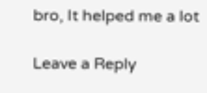bro, It helped me a lot

Leave a Reply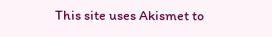This site uses Akismet to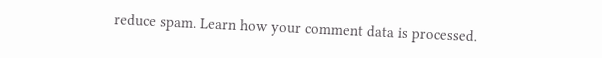reduce spam. Learn how your comment data is processed.